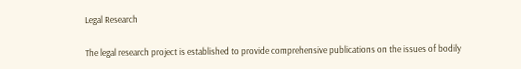Legal Research

The legal research project is established to provide comprehensive publications on the issues of bodily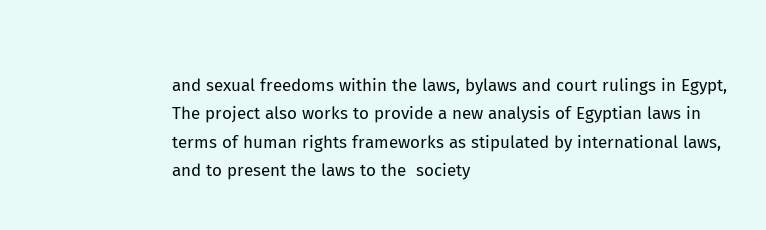and sexual freedoms within the laws, bylaws and court rulings in Egypt, The project also works to provide a new analysis of Egyptian laws in terms of human rights frameworks as stipulated by international laws, and to present the laws to the  society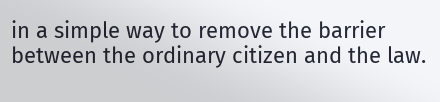in a simple way to remove the barrier between the ordinary citizen and the law.